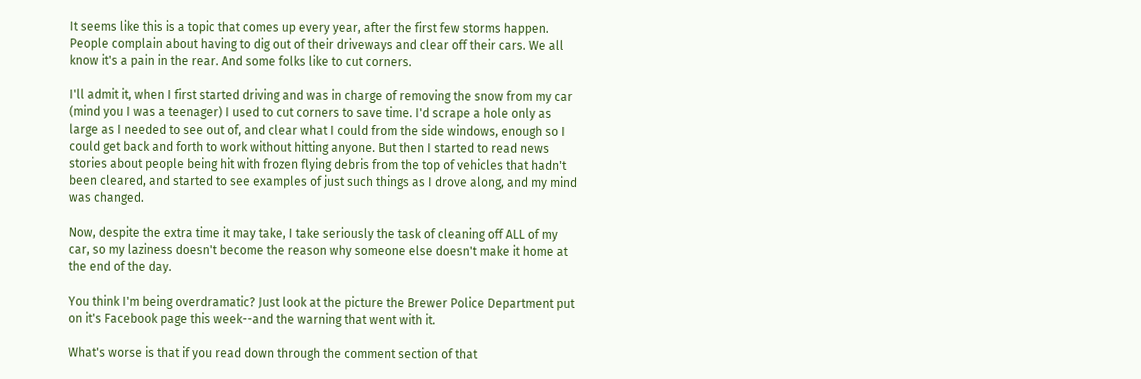It seems like this is a topic that comes up every year, after the first few storms happen. People complain about having to dig out of their driveways and clear off their cars. We all know it's a pain in the rear. And some folks like to cut corners.

I'll admit it, when I first started driving and was in charge of removing the snow from my car (mind you I was a teenager) I used to cut corners to save time. I'd scrape a hole only as large as I needed to see out of, and clear what I could from the side windows, enough so I could get back and forth to work without hitting anyone. But then I started to read news stories about people being hit with frozen flying debris from the top of vehicles that hadn't been cleared, and started to see examples of just such things as I drove along, and my mind was changed.

Now, despite the extra time it may take, I take seriously the task of cleaning off ALL of my car, so my laziness doesn't become the reason why someone else doesn't make it home at the end of the day.

You think I'm being overdramatic? Just look at the picture the Brewer Police Department put on it's Facebook page this week--and the warning that went with it.

What's worse is that if you read down through the comment section of that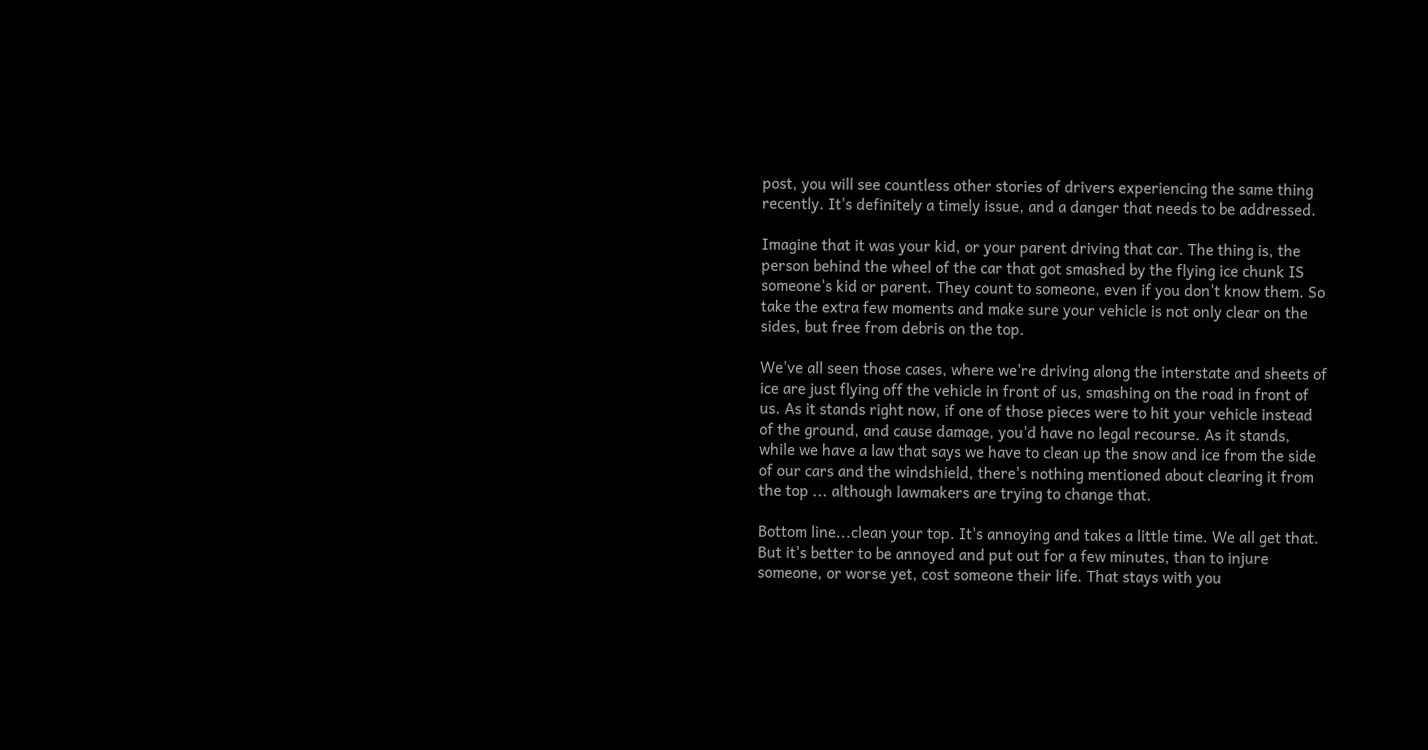post, you will see countless other stories of drivers experiencing the same thing recently. It's definitely a timely issue, and a danger that needs to be addressed.

Imagine that it was your kid, or your parent driving that car. The thing is, the person behind the wheel of the car that got smashed by the flying ice chunk IS someone's kid or parent. They count to someone, even if you don't know them. So take the extra few moments and make sure your vehicle is not only clear on the sides, but free from debris on the top.

We've all seen those cases, where we're driving along the interstate and sheets of ice are just flying off the vehicle in front of us, smashing on the road in front of us. As it stands right now, if one of those pieces were to hit your vehicle instead of the ground, and cause damage, you'd have no legal recourse. As it stands, while we have a law that says we have to clean up the snow and ice from the side of our cars and the windshield, there's nothing mentioned about clearing it from the top ... although lawmakers are trying to change that.

Bottom line...clean your top. It's annoying and takes a little time. We all get that. But it's better to be annoyed and put out for a few minutes, than to injure someone, or worse yet, cost someone their life. That stays with you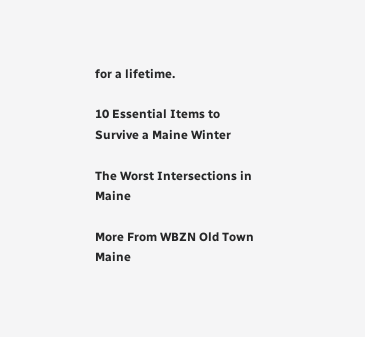for a lifetime.

10 Essential Items to Survive a Maine Winter

The Worst Intersections in Maine

More From WBZN Old Town Maine